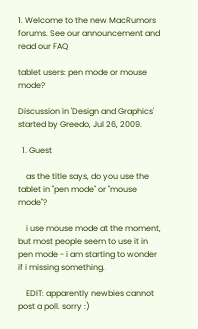1. Welcome to the new MacRumors forums. See our announcement and read our FAQ

tablet users: pen mode or mouse mode?

Discussion in 'Design and Graphics' started by Greedo, Jul 26, 2009.

  1. Guest

    as the title says, do you use the tablet in "pen mode" or "mouse mode"?

    i use mouse mode at the moment, but most people seem to use it in pen mode - i am starting to wonder if i missing something.

    EDIT: apparently newbies cannot post a poll. sorry :)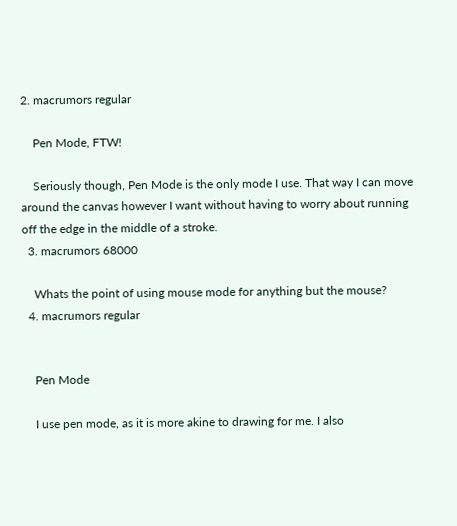2. macrumors regular

    Pen Mode, FTW!

    Seriously though, Pen Mode is the only mode I use. That way I can move around the canvas however I want without having to worry about running off the edge in the middle of a stroke.
  3. macrumors 68000

    Whats the point of using mouse mode for anything but the mouse?
  4. macrumors regular


    Pen Mode

    I use pen mode, as it is more akine to drawing for me. I also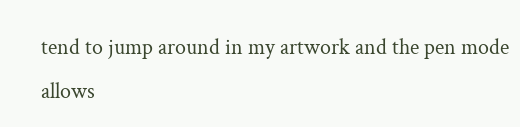tend to jump around in my artwork and the pen mode allows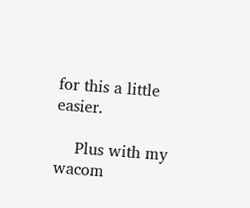for this a little easier.

    Plus with my wacom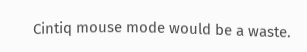Cintiq mouse mode would be a waste.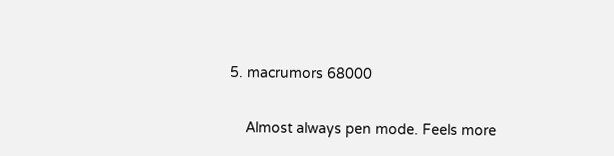5. macrumors 68000


    Almost always pen mode. Feels more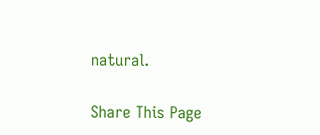natural.

Share This Page